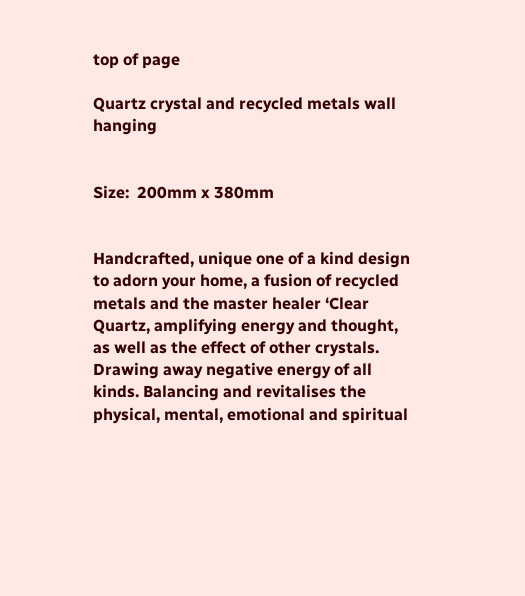top of page

Quartz crystal and recycled metals wall hanging


Size:  200mm x 380mm


Handcrafted, unique one of a kind design to adorn your home, a fusion of recycled metals and the master healer ‘Clear Quartz, amplifying energy and thought, as well as the effect of other crystals. Drawing away negative energy of all kinds. Balancing and revitalises the physical, mental, emotional and spiritual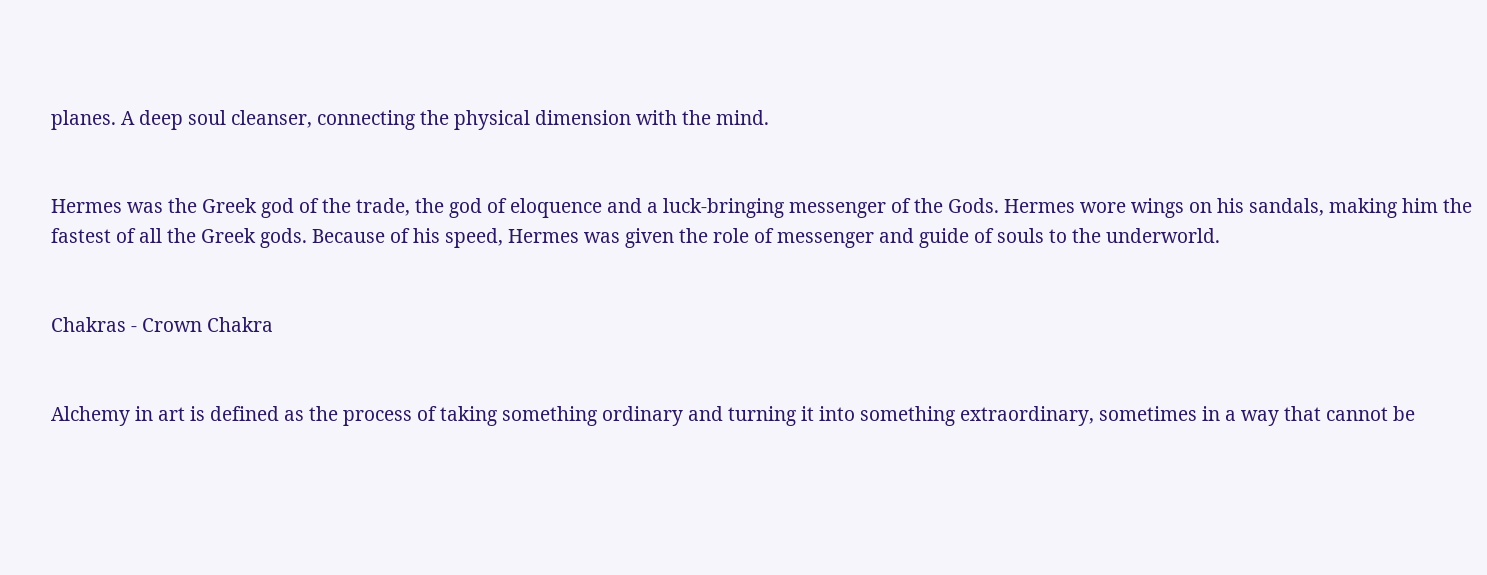planes. A deep soul cleanser, connecting the physical dimension with the mind.


Hermes was the Greek god of the trade, the god of eloquence and a luck-bringing messenger of the Gods. Hermes wore wings on his sandals, making him the fastest of all the Greek gods. Because of his speed, Hermes was given the role of messenger and guide of souls to the underworld.


Chakras - Crown Chakra


Alchemy in art is defined as the process of taking something ordinary and turning it into something extraordinary, sometimes in a way that cannot be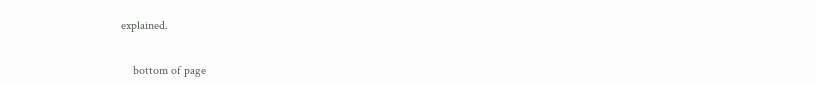explained.


    bottom of page